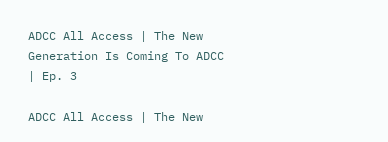ADCC All Access | The New Generation Is Coming To ADCC | Ep. 3

ADCC All Access | The New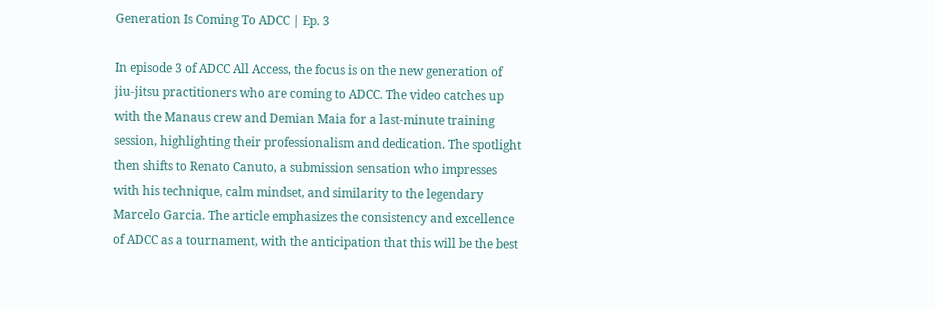Generation Is Coming To ADCC | Ep. 3

In episode 3 of ADCC All Access, the focus is on the new generation of jiu-jitsu practitioners who are coming to ADCC. The video catches up with the Manaus crew and Demian Maia for a last-minute training session, highlighting their professionalism and dedication. The spotlight then shifts to Renato Canuto, a submission sensation who impresses with his technique, calm mindset, and similarity to the legendary Marcelo Garcia. The article emphasizes the consistency and excellence of ADCC as a tournament, with the anticipation that this will be the best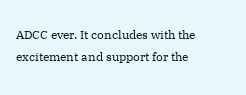ADCC ever. It concludes with the excitement and support for the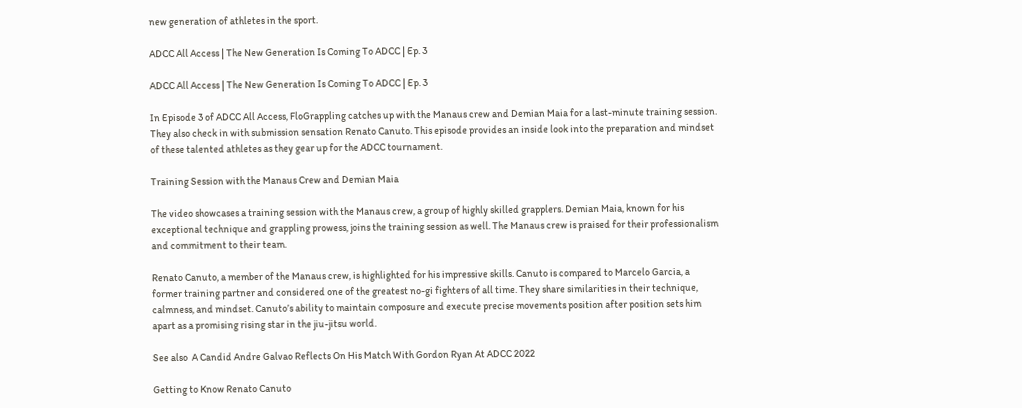new generation of athletes in the sport.

ADCC All Access | The New Generation Is Coming To ADCC | Ep. 3

ADCC All Access | The New Generation Is Coming To ADCC | Ep. 3

In Episode 3 of ADCC All Access, FloGrappling catches up with the Manaus crew and Demian Maia for a last-minute training session. They also check in with submission sensation Renato Canuto. This episode provides an inside look into the preparation and mindset of these talented athletes as they gear up for the ADCC tournament.

Training Session with the Manaus Crew and Demian Maia

The video showcases a training session with the Manaus crew, a group of highly skilled grapplers. Demian Maia, known for his exceptional technique and grappling prowess, joins the training session as well. The Manaus crew is praised for their professionalism and commitment to their team.

Renato Canuto, a member of the Manaus crew, is highlighted for his impressive skills. Canuto is compared to Marcelo Garcia, a former training partner and considered one of the greatest no-gi fighters of all time. They share similarities in their technique, calmness, and mindset. Canuto’s ability to maintain composure and execute precise movements position after position sets him apart as a promising rising star in the jiu-jitsu world.

See also  A Candid Andre Galvao Reflects On His Match With Gordon Ryan At ADCC 2022

Getting to Know Renato Canuto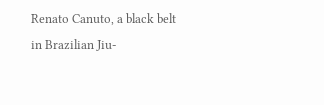Renato Canuto, a black belt in Brazilian Jiu-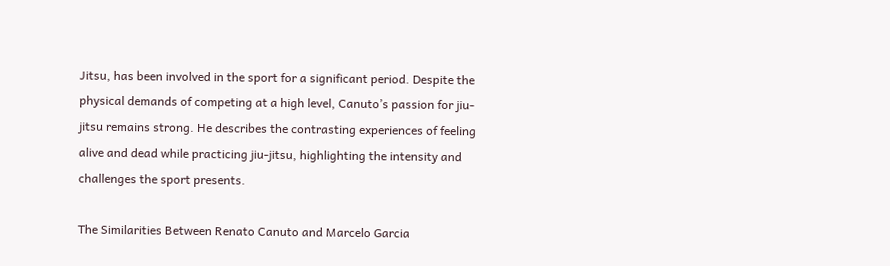Jitsu, has been involved in the sport for a significant period. Despite the physical demands of competing at a high level, Canuto’s passion for jiu-jitsu remains strong. He describes the contrasting experiences of feeling alive and dead while practicing jiu-jitsu, highlighting the intensity and challenges the sport presents.

The Similarities Between Renato Canuto and Marcelo Garcia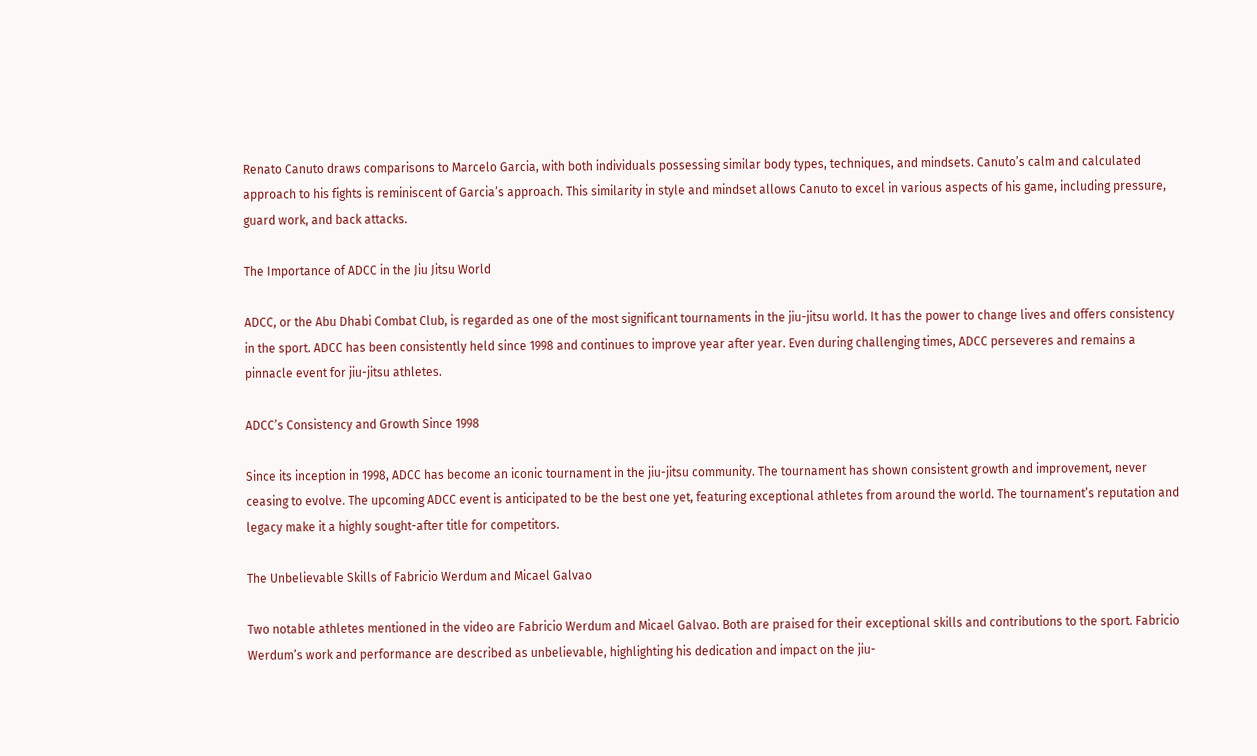Renato Canuto draws comparisons to Marcelo Garcia, with both individuals possessing similar body types, techniques, and mindsets. Canuto’s calm and calculated approach to his fights is reminiscent of Garcia’s approach. This similarity in style and mindset allows Canuto to excel in various aspects of his game, including pressure, guard work, and back attacks.

The Importance of ADCC in the Jiu Jitsu World

ADCC, or the Abu Dhabi Combat Club, is regarded as one of the most significant tournaments in the jiu-jitsu world. It has the power to change lives and offers consistency in the sport. ADCC has been consistently held since 1998 and continues to improve year after year. Even during challenging times, ADCC perseveres and remains a pinnacle event for jiu-jitsu athletes.

ADCC’s Consistency and Growth Since 1998

Since its inception in 1998, ADCC has become an iconic tournament in the jiu-jitsu community. The tournament has shown consistent growth and improvement, never ceasing to evolve. The upcoming ADCC event is anticipated to be the best one yet, featuring exceptional athletes from around the world. The tournament’s reputation and legacy make it a highly sought-after title for competitors.

The Unbelievable Skills of Fabricio Werdum and Micael Galvao

Two notable athletes mentioned in the video are Fabricio Werdum and Micael Galvao. Both are praised for their exceptional skills and contributions to the sport. Fabricio Werdum’s work and performance are described as unbelievable, highlighting his dedication and impact on the jiu-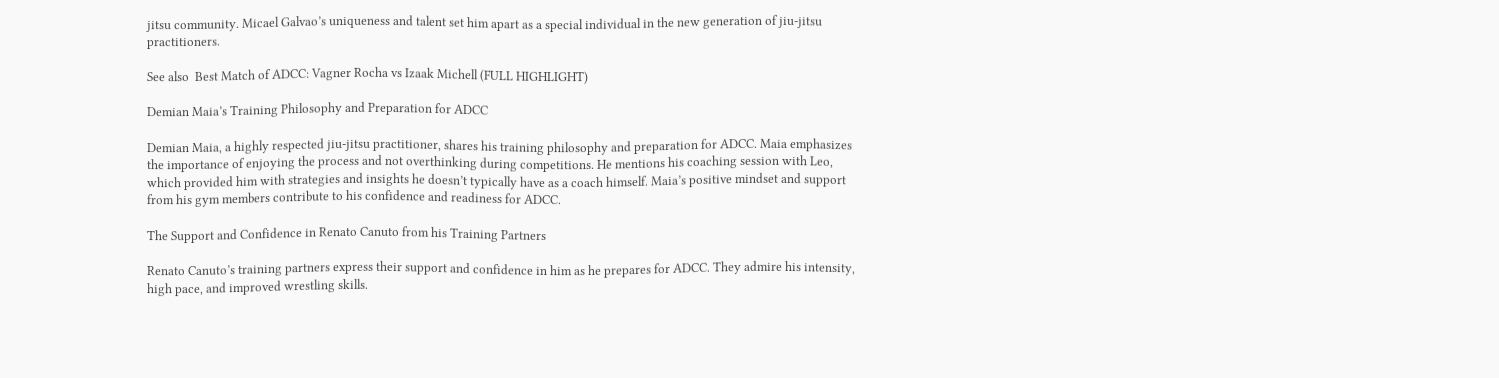jitsu community. Micael Galvao’s uniqueness and talent set him apart as a special individual in the new generation of jiu-jitsu practitioners.

See also  Best Match of ADCC: Vagner Rocha vs Izaak Michell (FULL HIGHLIGHT)

Demian Maia’s Training Philosophy and Preparation for ADCC

Demian Maia, a highly respected jiu-jitsu practitioner, shares his training philosophy and preparation for ADCC. Maia emphasizes the importance of enjoying the process and not overthinking during competitions. He mentions his coaching session with Leo, which provided him with strategies and insights he doesn’t typically have as a coach himself. Maia’s positive mindset and support from his gym members contribute to his confidence and readiness for ADCC.

The Support and Confidence in Renato Canuto from his Training Partners

Renato Canuto’s training partners express their support and confidence in him as he prepares for ADCC. They admire his intensity, high pace, and improved wrestling skills.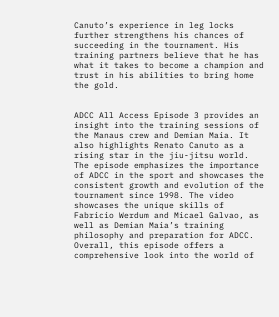Canuto’s experience in leg locks further strengthens his chances of succeeding in the tournament. His training partners believe that he has what it takes to become a champion and trust in his abilities to bring home the gold.


ADCC All Access Episode 3 provides an insight into the training sessions of the Manaus crew and Demian Maia. It also highlights Renato Canuto as a rising star in the jiu-jitsu world. The episode emphasizes the importance of ADCC in the sport and showcases the consistent growth and evolution of the tournament since 1998. The video showcases the unique skills of Fabricio Werdum and Micael Galvao, as well as Demian Maia’s training philosophy and preparation for ADCC. Overall, this episode offers a comprehensive look into the world of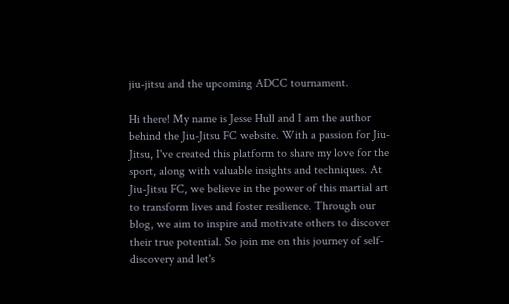jiu-jitsu and the upcoming ADCC tournament.

Hi there! My name is Jesse Hull and I am the author behind the Jiu-Jitsu FC website. With a passion for Jiu-Jitsu, I've created this platform to share my love for the sport, along with valuable insights and techniques. At Jiu-Jitsu FC, we believe in the power of this martial art to transform lives and foster resilience. Through our blog, we aim to inspire and motivate others to discover their true potential. So join me on this journey of self-discovery and let's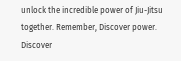unlock the incredible power of Jiu-Jitsu together. Remember, Discover power. Discover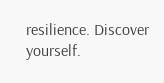resilience. Discover yourself.